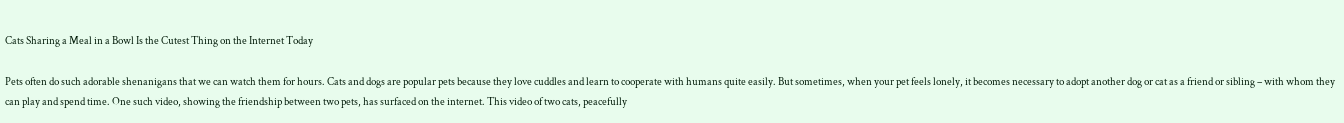Cats Sharing a Meal in a Bowl Is the Cutest Thing on the Internet Today

Pets often do such adorable shenanigans that we can watch them for hours. Cats and dogs are popular pets because they love cuddles and learn to cooperate with humans quite easily. But sometimes, when your pet feels lonely, it becomes necessary to adopt another dog or cat as a friend or sibling – with whom they can play and spend time. One such video, showing the friendship between two pets, has surfaced on the internet. This video of two cats, peacefully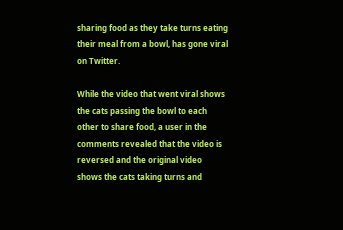sharing food as they take turns eating their meal from a bowl, has gone viral on Twitter.

While the video that went viral shows the cats passing the bowl to each other to share food, a user in the comments revealed that the video is reversed and the original video shows the cats taking turns and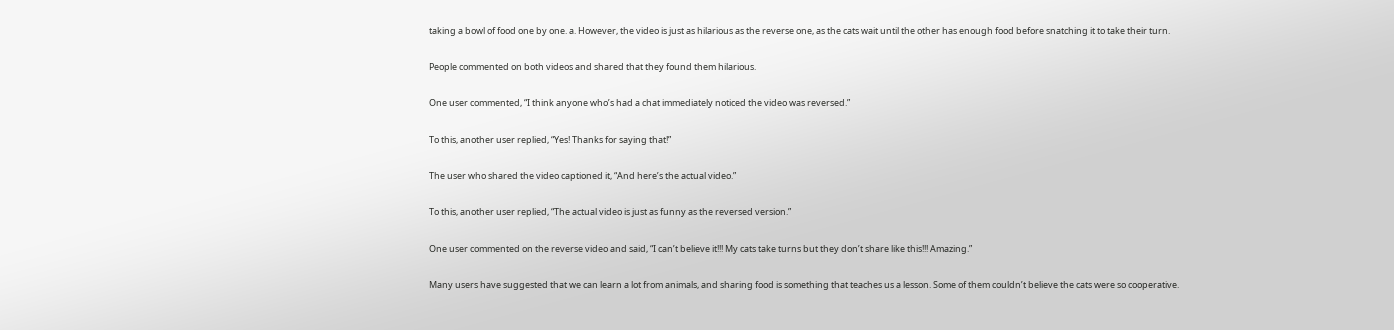taking a bowl of food one by one. a. However, the video is just as hilarious as the reverse one, as the cats wait until the other has enough food before snatching it to take their turn.

People commented on both videos and shared that they found them hilarious.

One user commented, “I think anyone who’s had a chat immediately noticed the video was reversed.”

To this, another user replied, “Yes! Thanks for saying that!”

The user who shared the video captioned it, “And here’s the actual video.”

To this, another user replied, “The actual video is just as funny as the reversed version.”

One user commented on the reverse video and said, “I can’t believe it!!! My cats take turns but they don’t share like this!!! Amazing.”

Many users have suggested that we can learn a lot from animals, and sharing food is something that teaches us a lesson. Some of them couldn’t believe the cats were so cooperative.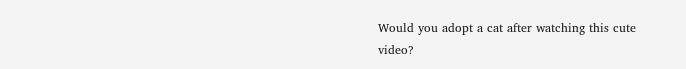Would you adopt a cat after watching this cute video?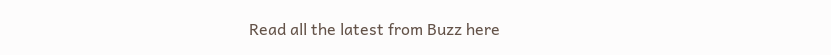Read all the latest from Buzz here